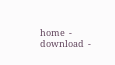home  -   download  -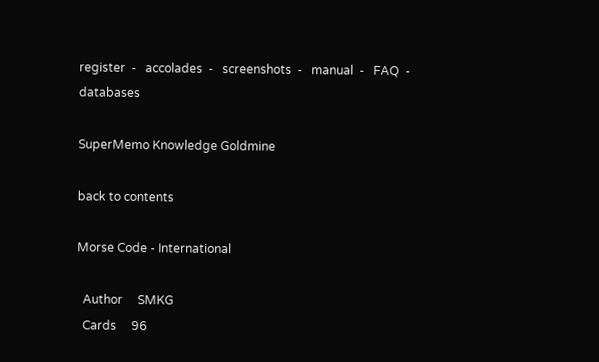register  -   accolades  -   screenshots  -   manual  -   FAQ  -   databases

SuperMemo Knowledge Goldmine

back to contents

Morse Code - International

  Author     SMKG
  Cards     96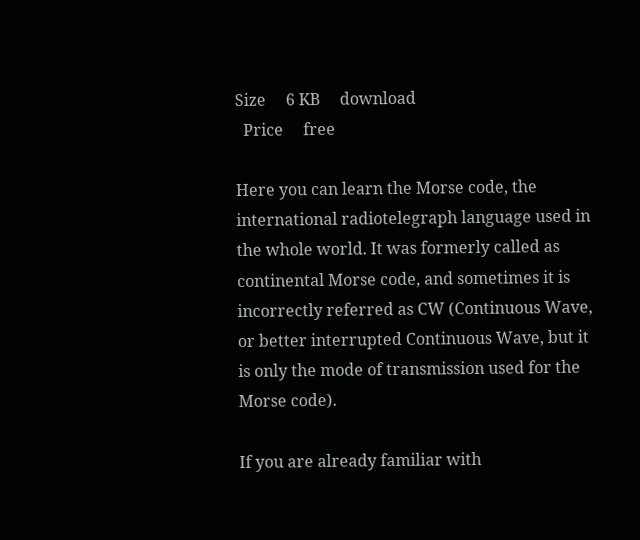Size     6 KB     download
  Price     free

Here you can learn the Morse code, the international radiotelegraph language used in the whole world. It was formerly called as continental Morse code, and sometimes it is incorrectly referred as CW (Continuous Wave, or better interrupted Continuous Wave, but it is only the mode of transmission used for the Morse code).

If you are already familiar with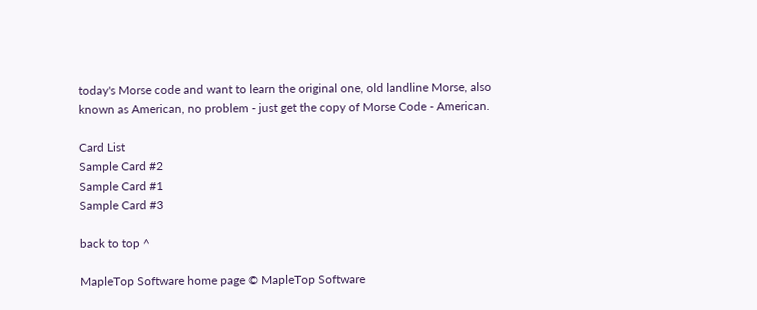today's Morse code and want to learn the original one, old landline Morse, also known as American, no problem - just get the copy of Morse Code - American.

Card List
Sample Card #2
Sample Card #1
Sample Card #3

back to top ^

MapleTop Software home page © MapleTop Software